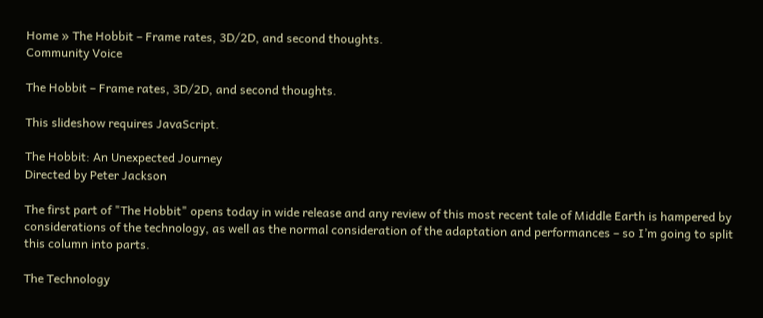Home » The Hobbit – Frame rates, 3D/2D, and second thoughts.
Community Voice

The Hobbit – Frame rates, 3D/2D, and second thoughts.

This slideshow requires JavaScript.

The Hobbit: An Unexpected Journey
Directed by Peter Jackson

The first part of "The Hobbit" opens today in wide release and any review of this most recent tale of Middle Earth is hampered by considerations of the technology, as well as the normal consideration of the adaptation and performances – so I’m going to split this column into parts.

The Technology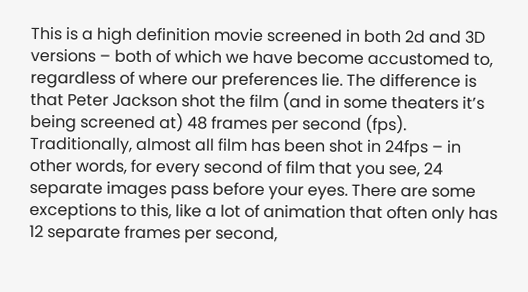This is a high definition movie screened in both 2d and 3D versions – both of which we have become accustomed to, regardless of where our preferences lie. The difference is that Peter Jackson shot the film (and in some theaters it’s being screened at) 48 frames per second (fps). Traditionally, almost all film has been shot in 24fps – in other words, for every second of film that you see, 24 separate images pass before your eyes. There are some exceptions to this, like a lot of animation that often only has 12 separate frames per second,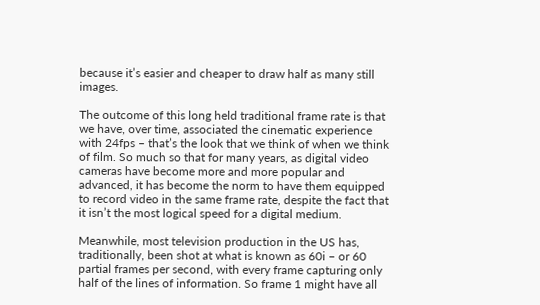because it’s easier and cheaper to draw half as many still images.

The outcome of this long held traditional frame rate is that we have, over time, associated the cinematic experience with 24fps – that’s the look that we think of when we think of film. So much so that for many years, as digital video cameras have become more and more popular and advanced, it has become the norm to have them equipped to record video in the same frame rate, despite the fact that it isn’t the most logical speed for a digital medium.

Meanwhile, most television production in the US has, traditionally, been shot at what is known as 60i – or 60 partial frames per second, with every frame capturing only half of the lines of information. So frame 1 might have all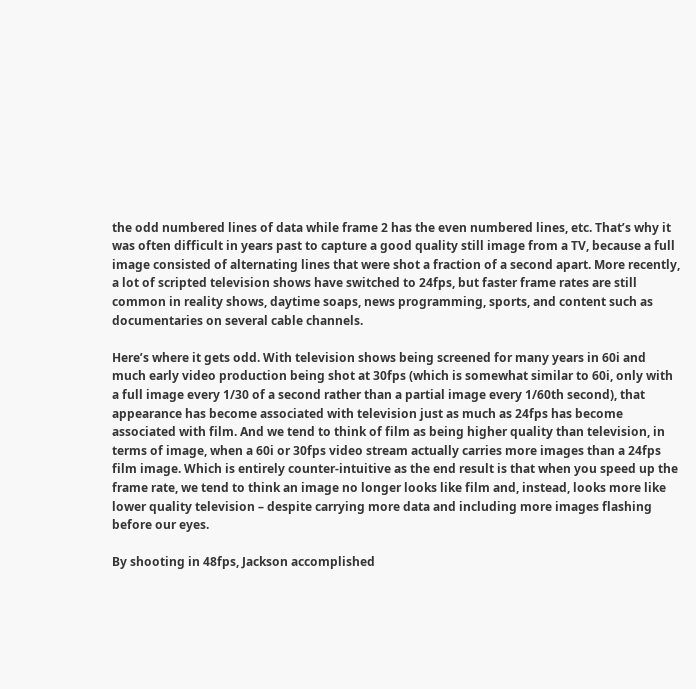the odd numbered lines of data while frame 2 has the even numbered lines, etc. That’s why it was often difficult in years past to capture a good quality still image from a TV, because a full image consisted of alternating lines that were shot a fraction of a second apart. More recently, a lot of scripted television shows have switched to 24fps, but faster frame rates are still common in reality shows, daytime soaps, news programming, sports, and content such as documentaries on several cable channels.

Here’s where it gets odd. With television shows being screened for many years in 60i and much early video production being shot at 30fps (which is somewhat similar to 60i, only with a full image every 1/30 of a second rather than a partial image every 1/60th second), that appearance has become associated with television just as much as 24fps has become associated with film. And we tend to think of film as being higher quality than television, in terms of image, when a 60i or 30fps video stream actually carries more images than a 24fps film image. Which is entirely counter-intuitive as the end result is that when you speed up the frame rate, we tend to think an image no longer looks like film and, instead, looks more like lower quality television – despite carrying more data and including more images flashing before our eyes.

By shooting in 48fps, Jackson accomplished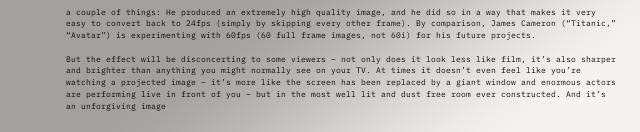a couple of things: He produced an extremely high quality image, and he did so in a way that makes it very easy to convert back to 24fps (simply by skipping every other frame). By comparison, James Cameron (“Titanic,” “Avatar”) is experimenting with 60fps (60 full frame images, not 60i) for his future projects.

But the effect will be disconcerting to some viewers – not only does it look less like film, it’s also sharper and brighter than anything you might normally see on your TV. At times it doesn’t even feel like you’re watching a projected image – it’s more like the screen has been replaced by a giant window and enormous actors are performing live in front of you – but in the most well lit and dust free room ever constructed. And it’s an unforgiving image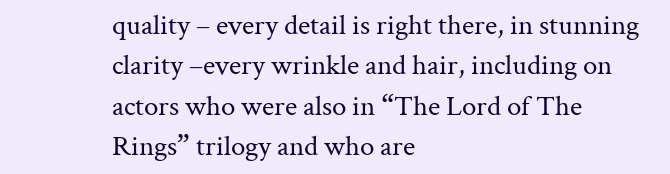quality – every detail is right there, in stunning clarity –every wrinkle and hair, including on actors who were also in “The Lord of The Rings” trilogy and who are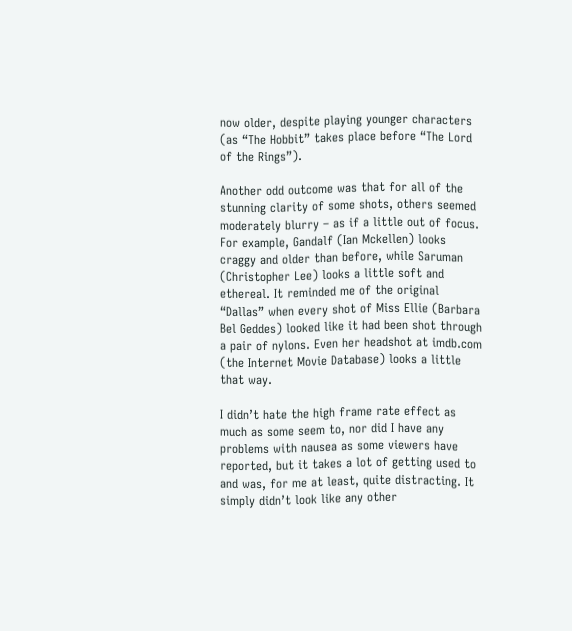now older, despite playing younger characters (as “The Hobbit” takes place before “The Lord of the Rings”).

Another odd outcome was that for all of the stunning clarity of some shots, others seemed moderately blurry – as if a little out of focus. For example, Gandalf (Ian Mckellen) looks craggy and older than before, while Saruman (Christopher Lee) looks a little soft and ethereal. It reminded me of the original “Dallas” when every shot of Miss Ellie (Barbara Bel Geddes) looked like it had been shot through a pair of nylons. Even her headshot at imdb.com (the Internet Movie Database) looks a little that way.

I didn’t hate the high frame rate effect as much as some seem to, nor did I have any problems with nausea as some viewers have reported, but it takes a lot of getting used to and was, for me at least, quite distracting. It simply didn’t look like any other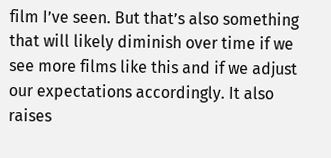film I’ve seen. But that’s also something that will likely diminish over time if we see more films like this and if we adjust our expectations accordingly. It also raises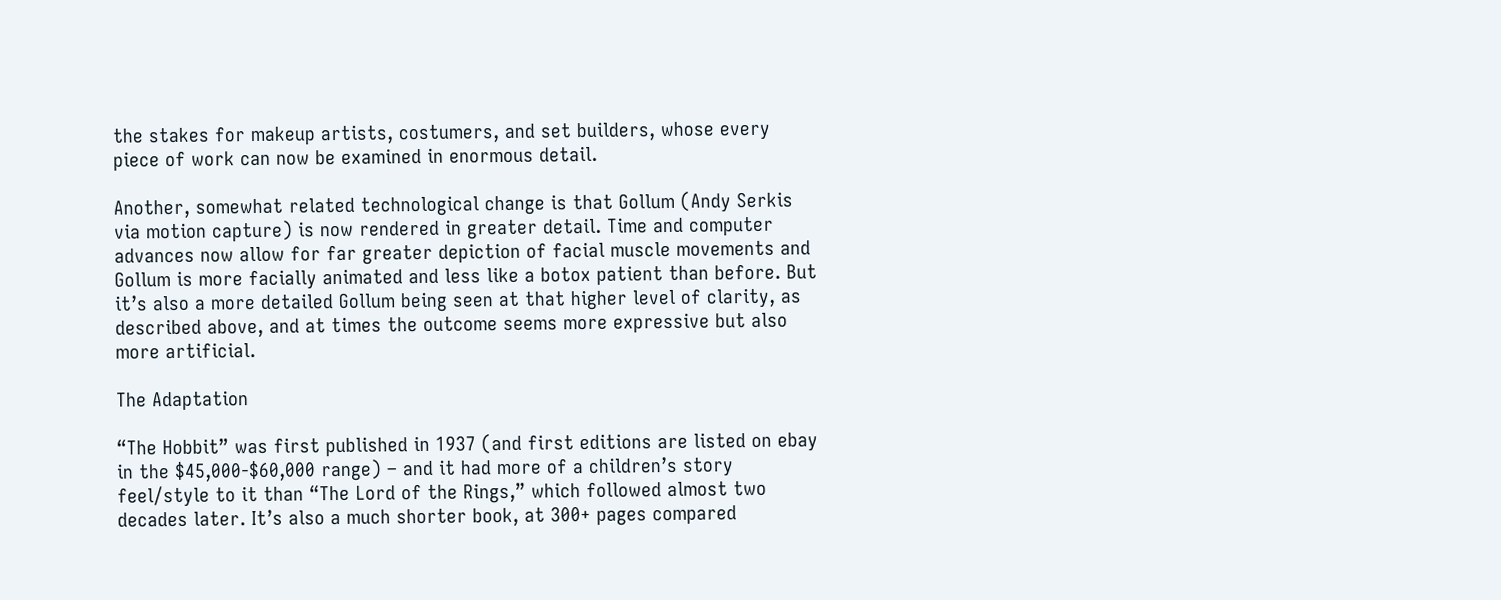the stakes for makeup artists, costumers, and set builders, whose every piece of work can now be examined in enormous detail.

Another, somewhat related technological change is that Gollum (Andy Serkis via motion capture) is now rendered in greater detail. Time and computer advances now allow for far greater depiction of facial muscle movements and Gollum is more facially animated and less like a botox patient than before. But it’s also a more detailed Gollum being seen at that higher level of clarity, as described above, and at times the outcome seems more expressive but also more artificial.

The Adaptation

“The Hobbit” was first published in 1937 (and first editions are listed on ebay in the $45,000-$60,000 range) – and it had more of a children’s story feel/style to it than “The Lord of the Rings,” which followed almost two decades later. It’s also a much shorter book, at 300+ pages compared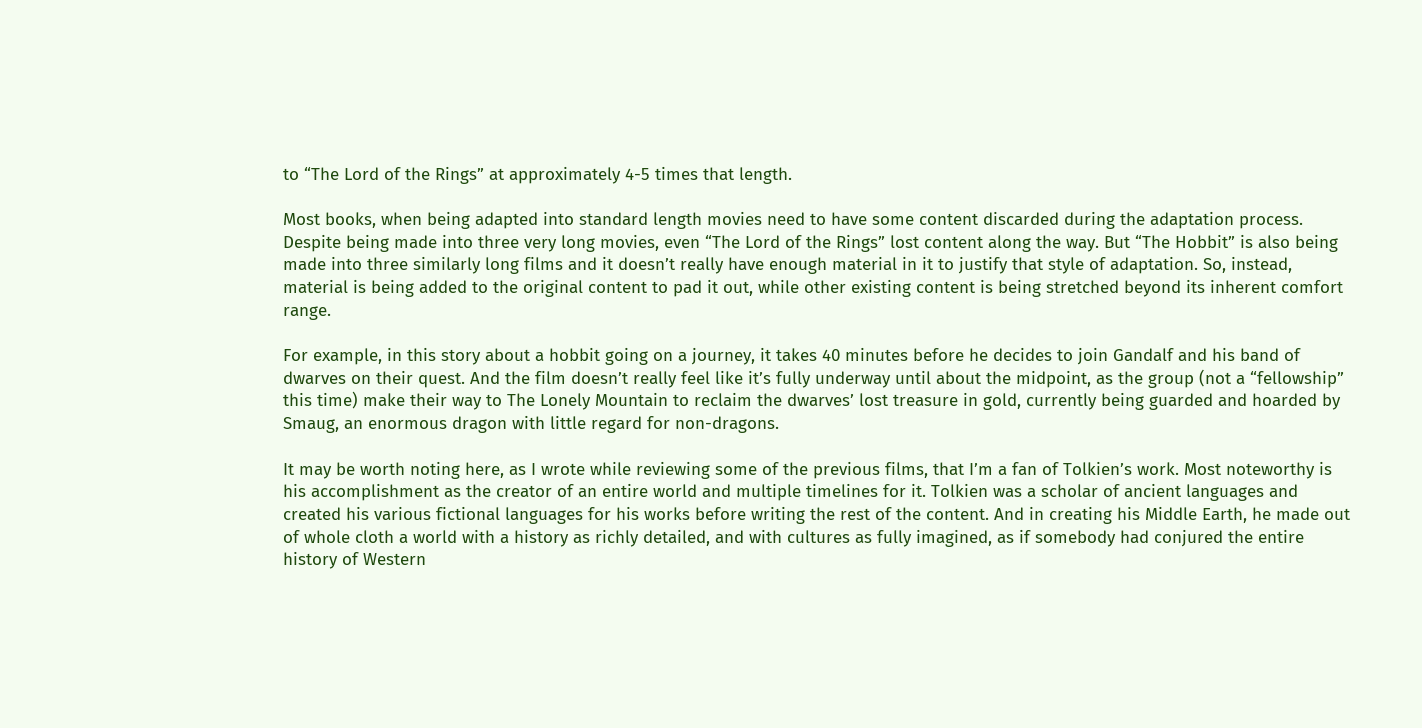to “The Lord of the Rings” at approximately 4-5 times that length.

Most books, when being adapted into standard length movies need to have some content discarded during the adaptation process. Despite being made into three very long movies, even “The Lord of the Rings” lost content along the way. But “The Hobbit” is also being made into three similarly long films and it doesn’t really have enough material in it to justify that style of adaptation. So, instead, material is being added to the original content to pad it out, while other existing content is being stretched beyond its inherent comfort range.

For example, in this story about a hobbit going on a journey, it takes 40 minutes before he decides to join Gandalf and his band of dwarves on their quest. And the film doesn’t really feel like it’s fully underway until about the midpoint, as the group (not a “fellowship” this time) make their way to The Lonely Mountain to reclaim the dwarves’ lost treasure in gold, currently being guarded and hoarded by Smaug, an enormous dragon with little regard for non-dragons.

It may be worth noting here, as I wrote while reviewing some of the previous films, that I’m a fan of Tolkien’s work. Most noteworthy is his accomplishment as the creator of an entire world and multiple timelines for it. Tolkien was a scholar of ancient languages and created his various fictional languages for his works before writing the rest of the content. And in creating his Middle Earth, he made out of whole cloth a world with a history as richly detailed, and with cultures as fully imagined, as if somebody had conjured the entire history of Western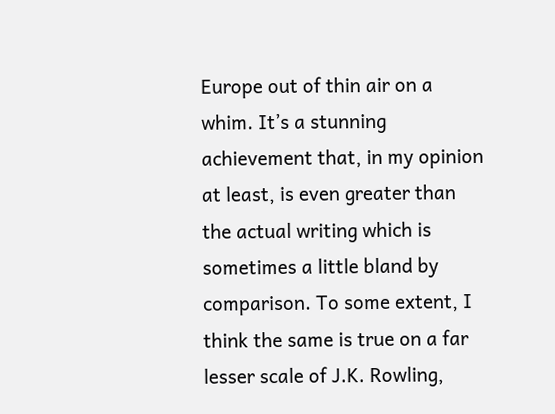Europe out of thin air on a whim. It’s a stunning achievement that, in my opinion at least, is even greater than the actual writing which is sometimes a little bland by comparison. To some extent, I think the same is true on a far lesser scale of J.K. Rowling,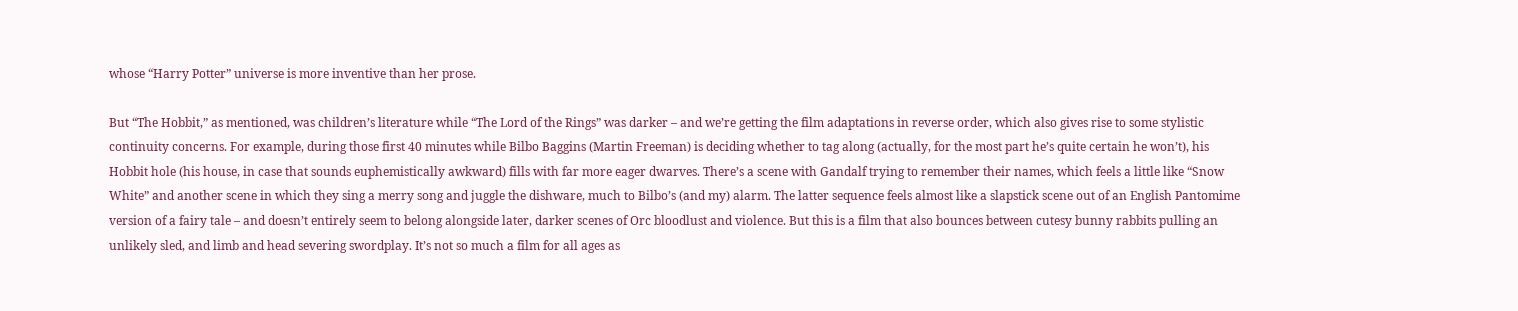whose “Harry Potter” universe is more inventive than her prose.

But “The Hobbit,” as mentioned, was children’s literature while “The Lord of the Rings” was darker – and we’re getting the film adaptations in reverse order, which also gives rise to some stylistic continuity concerns. For example, during those first 40 minutes while Bilbo Baggins (Martin Freeman) is deciding whether to tag along (actually, for the most part he’s quite certain he won’t), his Hobbit hole (his house, in case that sounds euphemistically awkward) fills with far more eager dwarves. There’s a scene with Gandalf trying to remember their names, which feels a little like “Snow White” and another scene in which they sing a merry song and juggle the dishware, much to Bilbo’s (and my) alarm. The latter sequence feels almost like a slapstick scene out of an English Pantomime version of a fairy tale – and doesn’t entirely seem to belong alongside later, darker scenes of Orc bloodlust and violence. But this is a film that also bounces between cutesy bunny rabbits pulling an unlikely sled, and limb and head severing swordplay. It’s not so much a film for all ages as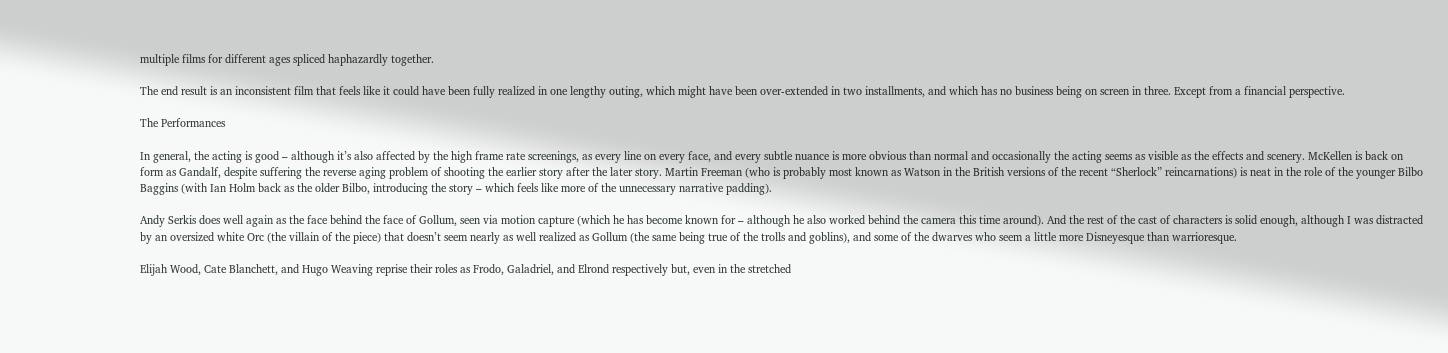multiple films for different ages spliced haphazardly together.

The end result is an inconsistent film that feels like it could have been fully realized in one lengthy outing, which might have been over-extended in two installments, and which has no business being on screen in three. Except from a financial perspective.

The Performances

In general, the acting is good – although it’s also affected by the high frame rate screenings, as every line on every face, and every subtle nuance is more obvious than normal and occasionally the acting seems as visible as the effects and scenery. McKellen is back on form as Gandalf, despite suffering the reverse aging problem of shooting the earlier story after the later story. Martin Freeman (who is probably most known as Watson in the British versions of the recent “Sherlock” reincarnations) is neat in the role of the younger Bilbo Baggins (with Ian Holm back as the older Bilbo, introducing the story – which feels like more of the unnecessary narrative padding).

Andy Serkis does well again as the face behind the face of Gollum, seen via motion capture (which he has become known for – although he also worked behind the camera this time around). And the rest of the cast of characters is solid enough, although I was distracted by an oversized white Orc (the villain of the piece) that doesn’t seem nearly as well realized as Gollum (the same being true of the trolls and goblins), and some of the dwarves who seem a little more Disneyesque than warrioresque.

Elijah Wood, Cate Blanchett, and Hugo Weaving reprise their roles as Frodo, Galadriel, and Elrond respectively but, even in the stretched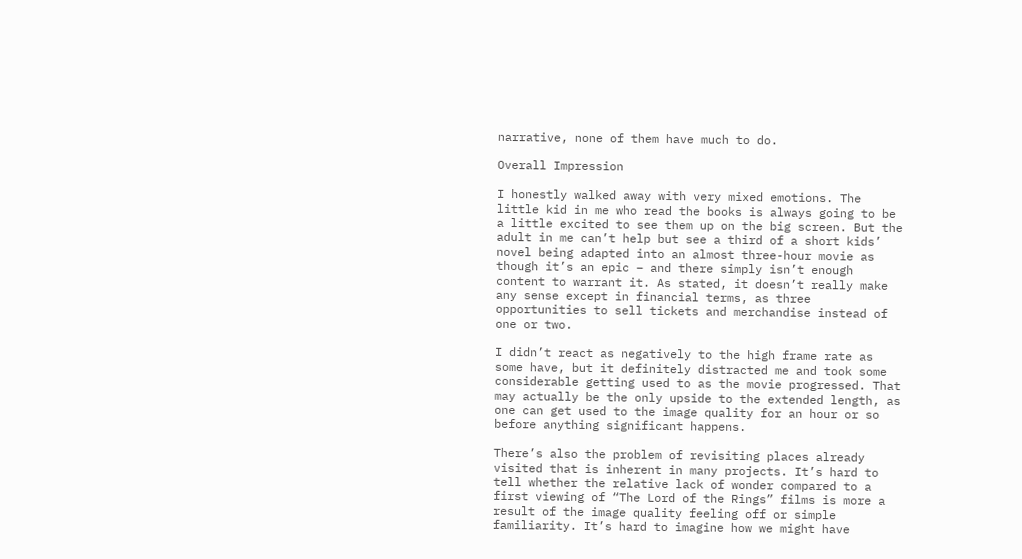narrative, none of them have much to do.

Overall Impression

I honestly walked away with very mixed emotions. The little kid in me who read the books is always going to be a little excited to see them up on the big screen. But the adult in me can’t help but see a third of a short kids’ novel being adapted into an almost three-hour movie as though it’s an epic – and there simply isn’t enough content to warrant it. As stated, it doesn’t really make any sense except in financial terms, as three opportunities to sell tickets and merchandise instead of one or two.

I didn’t react as negatively to the high frame rate as some have, but it definitely distracted me and took some considerable getting used to as the movie progressed. That may actually be the only upside to the extended length, as one can get used to the image quality for an hour or so before anything significant happens.

There’s also the problem of revisiting places already visited that is inherent in many projects. It’s hard to tell whether the relative lack of wonder compared to a first viewing of “The Lord of the Rings” films is more a result of the image quality feeling off or simple familiarity. It’s hard to imagine how we might have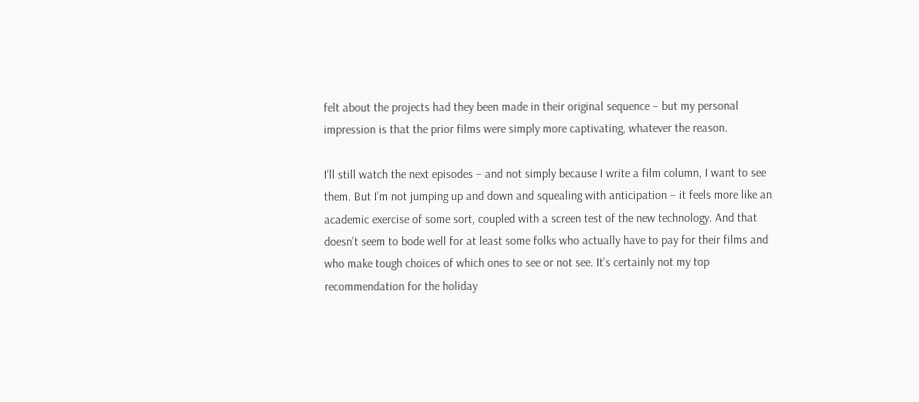felt about the projects had they been made in their original sequence – but my personal impression is that the prior films were simply more captivating, whatever the reason.

I’ll still watch the next episodes – and not simply because I write a film column, I want to see them. But I’m not jumping up and down and squealing with anticipation – it feels more like an academic exercise of some sort, coupled with a screen test of the new technology. And that doesn’t seem to bode well for at least some folks who actually have to pay for their films and who make tough choices of which ones to see or not see. It’s certainly not my top recommendation for the holiday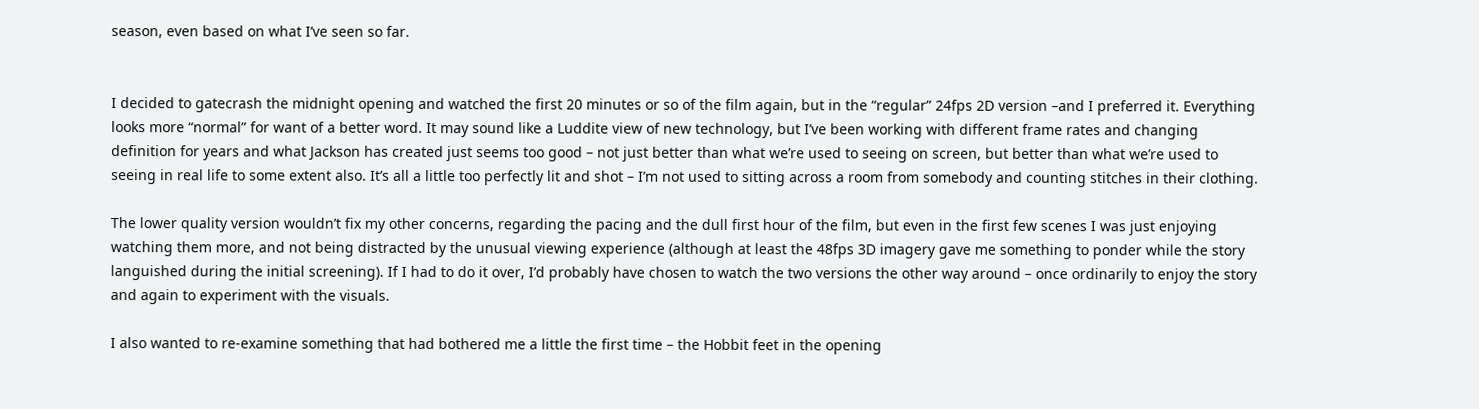season, even based on what I’ve seen so far.


I decided to gatecrash the midnight opening and watched the first 20 minutes or so of the film again, but in the “regular” 24fps 2D version –and I preferred it. Everything looks more “normal” for want of a better word. It may sound like a Luddite view of new technology, but I’ve been working with different frame rates and changing definition for years and what Jackson has created just seems too good – not just better than what we’re used to seeing on screen, but better than what we’re used to seeing in real life to some extent also. It’s all a little too perfectly lit and shot – I’m not used to sitting across a room from somebody and counting stitches in their clothing.

The lower quality version wouldn’t fix my other concerns, regarding the pacing and the dull first hour of the film, but even in the first few scenes I was just enjoying watching them more, and not being distracted by the unusual viewing experience (although at least the 48fps 3D imagery gave me something to ponder while the story languished during the initial screening). If I had to do it over, I’d probably have chosen to watch the two versions the other way around – once ordinarily to enjoy the story and again to experiment with the visuals.

I also wanted to re-examine something that had bothered me a little the first time – the Hobbit feet in the opening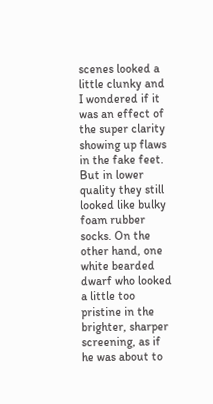scenes looked a little clunky and I wondered if it was an effect of the super clarity showing up flaws in the fake feet. But in lower quality they still looked like bulky foam rubber socks. On the other hand, one white bearded dwarf who looked a little too pristine in the brighter, sharper screening, as if he was about to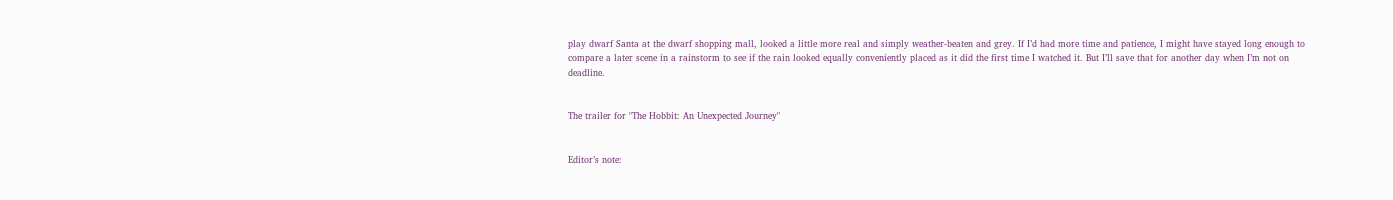play dwarf Santa at the dwarf shopping mall, looked a little more real and simply weather-beaten and grey. If I’d had more time and patience, I might have stayed long enough to compare a later scene in a rainstorm to see if the rain looked equally conveniently placed as it did the first time I watched it. But I’ll save that for another day when I’m not on deadline.


The trailer for "The Hobbit: An Unexpected Journey"


Editor’s note: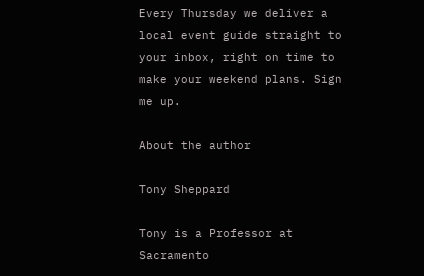Every Thursday we deliver a local event guide straight to your inbox, right on time to make your weekend plans. Sign me up.

About the author

Tony Sheppard

Tony is a Professor at Sacramento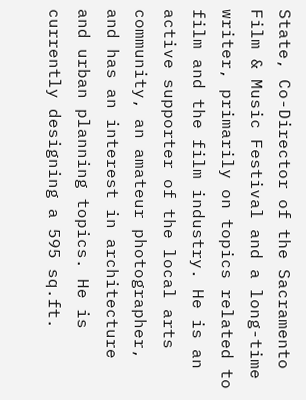State, Co-Director of the Sacramento Film & Music Festival and a long-time writer, primarily on topics related to film and the film industry. He is an active supporter of the local arts community, an amateur photographer, and has an interest in architecture and urban planning topics. He is currently designing a 595 sq.ft.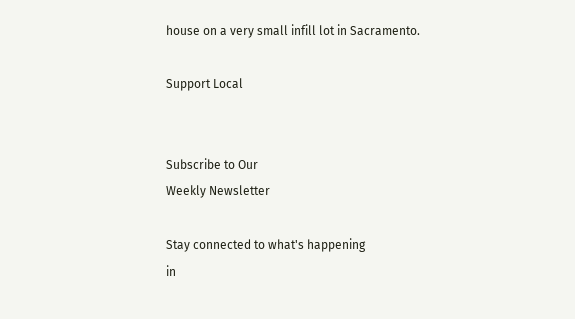house on a very small infill lot in Sacramento.

Support Local


Subscribe to Our
Weekly Newsletter

Stay connected to what's happening
in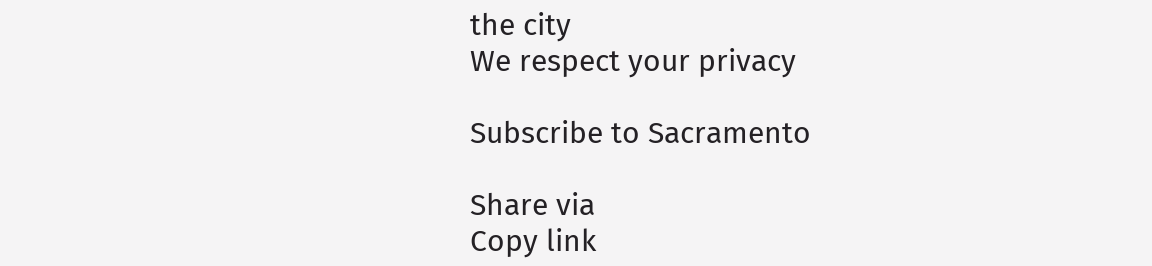the city
We respect your privacy

Subscribe to Sacramento

Share via
Copy link